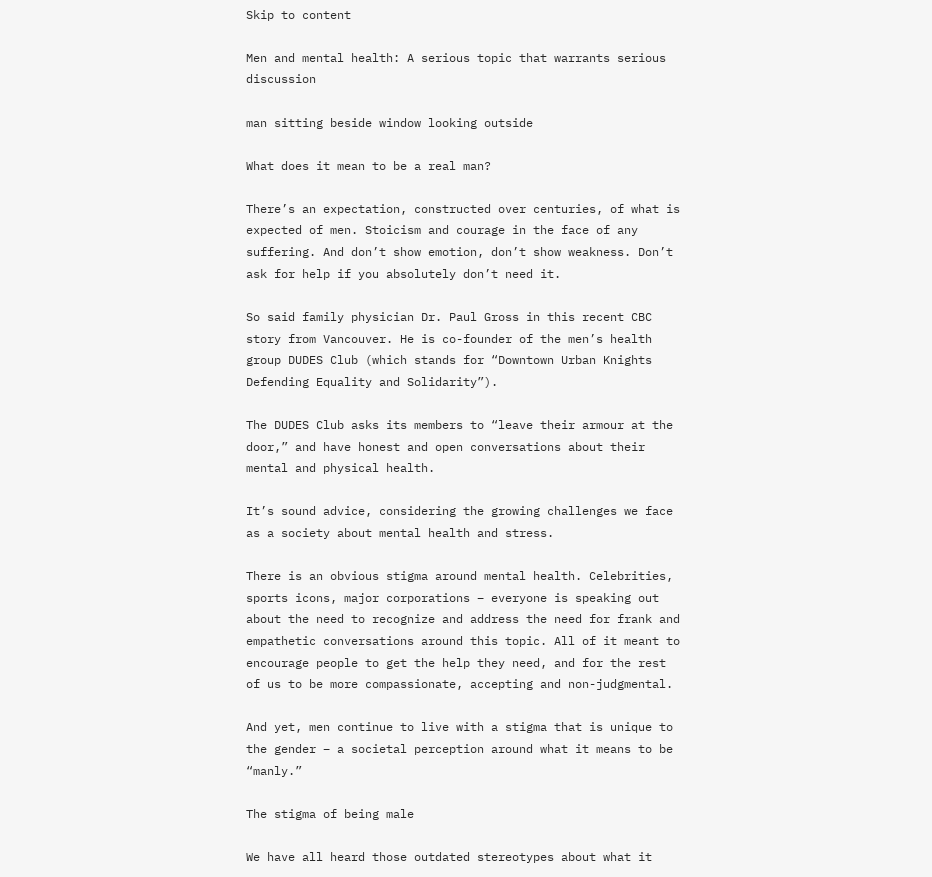Skip to content

Men and mental health: A serious topic that warrants serious discussion

man sitting beside window looking outside

What does it mean to be a real man?

There’s an expectation, constructed over centuries, of what is expected of men. Stoicism and courage in the face of any suffering. And don’t show emotion, don’t show weakness. Don’t ask for help if you absolutely don’t need it.

So said family physician Dr. Paul Gross in this recent CBC story from Vancouver. He is co-founder of the men’s health group DUDES Club (which stands for “Downtown Urban Knights Defending Equality and Solidarity”).

The DUDES Club asks its members to “leave their armour at the door,” and have honest and open conversations about their mental and physical health.

It’s sound advice, considering the growing challenges we face as a society about mental health and stress.

There is an obvious stigma around mental health. Celebrities, sports icons, major corporations – everyone is speaking out about the need to recognize and address the need for frank and empathetic conversations around this topic. All of it meant to encourage people to get the help they need, and for the rest of us to be more compassionate, accepting and non-judgmental.

And yet, men continue to live with a stigma that is unique to the gender – a societal perception around what it means to be “manly.”

The stigma of being male

We have all heard those outdated stereotypes about what it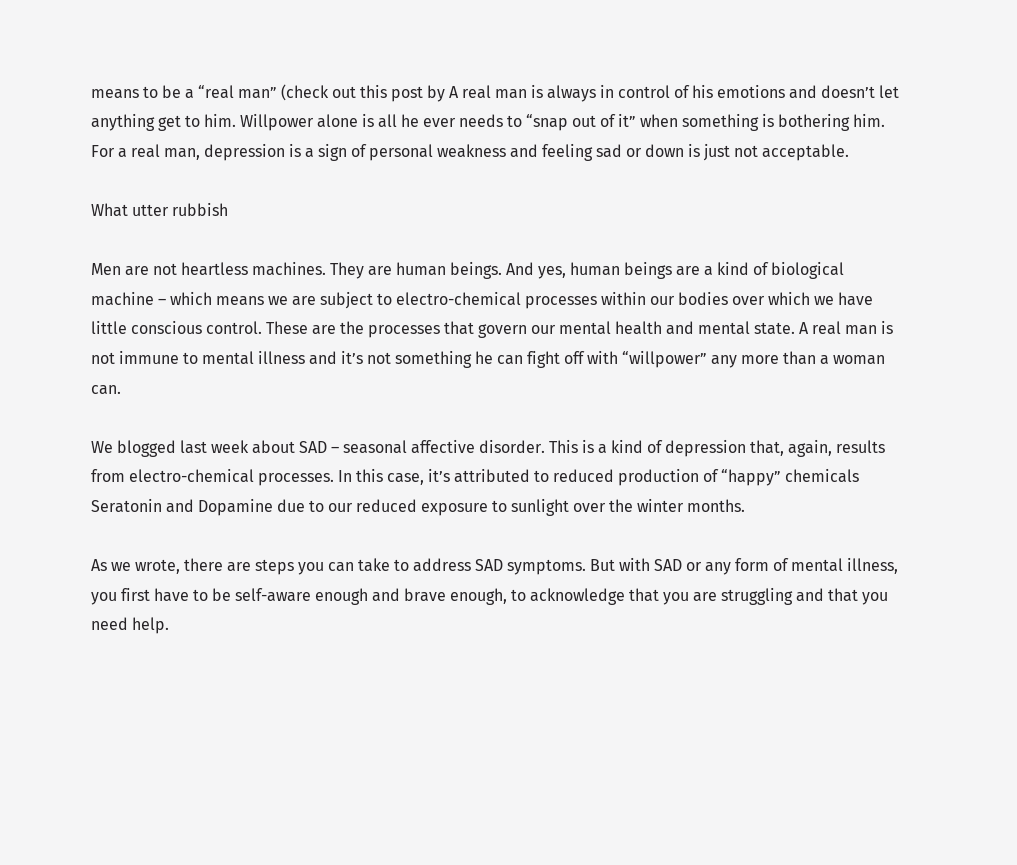means to be a “real man” (check out this post by A real man is always in control of his emotions and doesn’t let anything get to him. Willpower alone is all he ever needs to “snap out of it” when something is bothering him. For a real man, depression is a sign of personal weakness and feeling sad or down is just not acceptable.

What utter rubbish

Men are not heartless machines. They are human beings. And yes, human beings are a kind of biological machine – which means we are subject to electro-chemical processes within our bodies over which we have little conscious control. These are the processes that govern our mental health and mental state. A real man is not immune to mental illness and it’s not something he can fight off with “willpower” any more than a woman can.

We blogged last week about SAD – seasonal affective disorder. This is a kind of depression that, again, results from electro-chemical processes. In this case, it’s attributed to reduced production of “happy” chemicals Seratonin and Dopamine due to our reduced exposure to sunlight over the winter months.

As we wrote, there are steps you can take to address SAD symptoms. But with SAD or any form of mental illness, you first have to be self-aware enough and brave enough, to acknowledge that you are struggling and that you need help.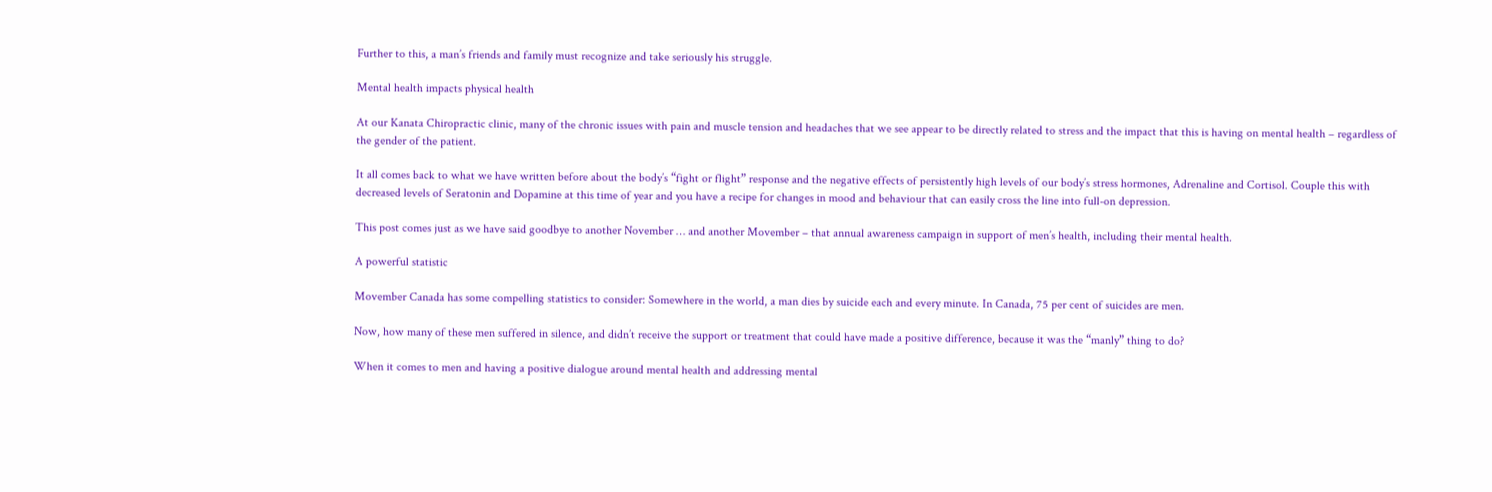Further to this, a man’s friends and family must recognize and take seriously his struggle.

Mental health impacts physical health

At our Kanata Chiropractic clinic, many of the chronic issues with pain and muscle tension and headaches that we see appear to be directly related to stress and the impact that this is having on mental health – regardless of the gender of the patient.

It all comes back to what we have written before about the body’s “fight or flight” response and the negative effects of persistently high levels of our body’s stress hormones, Adrenaline and Cortisol. Couple this with decreased levels of Seratonin and Dopamine at this time of year and you have a recipe for changes in mood and behaviour that can easily cross the line into full-on depression.

This post comes just as we have said goodbye to another November … and another Movember – that annual awareness campaign in support of men’s health, including their mental health.

A powerful statistic

Movember Canada has some compelling statistics to consider: Somewhere in the world, a man dies by suicide each and every minute. In Canada, 75 per cent of suicides are men.

Now, how many of these men suffered in silence, and didn’t receive the support or treatment that could have made a positive difference, because it was the “manly” thing to do?

When it comes to men and having a positive dialogue around mental health and addressing mental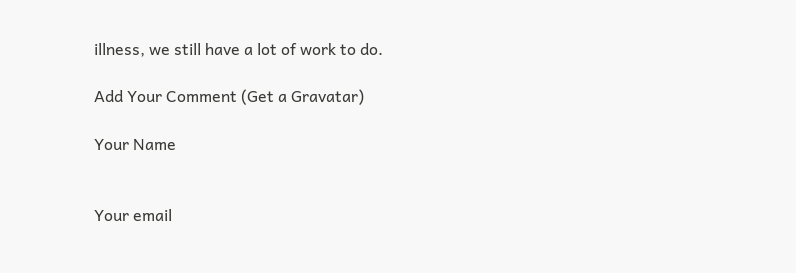illness, we still have a lot of work to do.

Add Your Comment (Get a Gravatar)

Your Name


Your email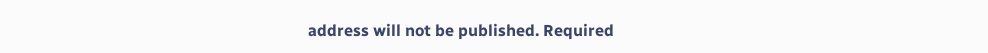address will not be published. Required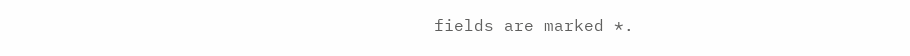fields are marked *.